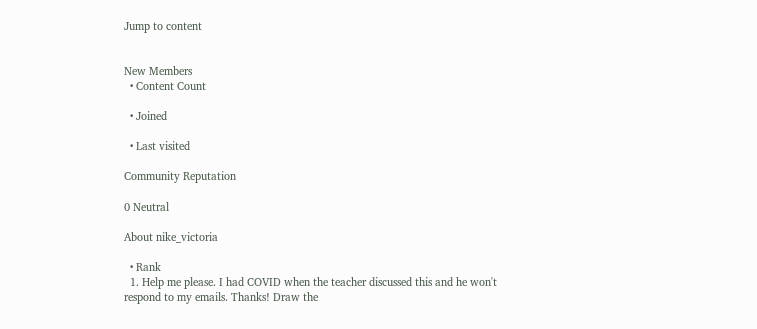Jump to content


New Members
  • Content Count

  • Joined

  • Last visited

Community Reputation

0 Neutral

About nike_victoria

  • Rank
  1. Help me please. I had COVID when the teacher discussed this and he won't respond to my emails. Thanks! Draw the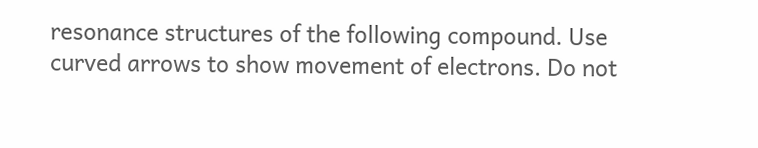resonance structures of the following compound. Use curved arrows to show movement of electrons. Do not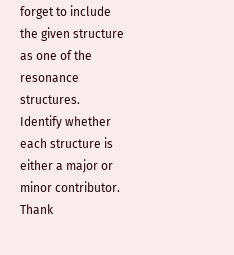forget to include the given structure as one of the resonance structures. Identify whether each structure is either a major or minor contributor. Thank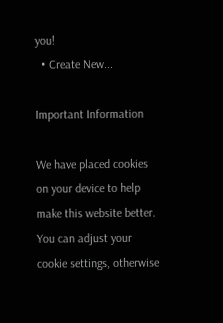you!
  • Create New...

Important Information

We have placed cookies on your device to help make this website better. You can adjust your cookie settings, otherwise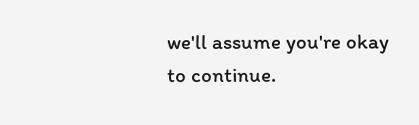we'll assume you're okay to continue.